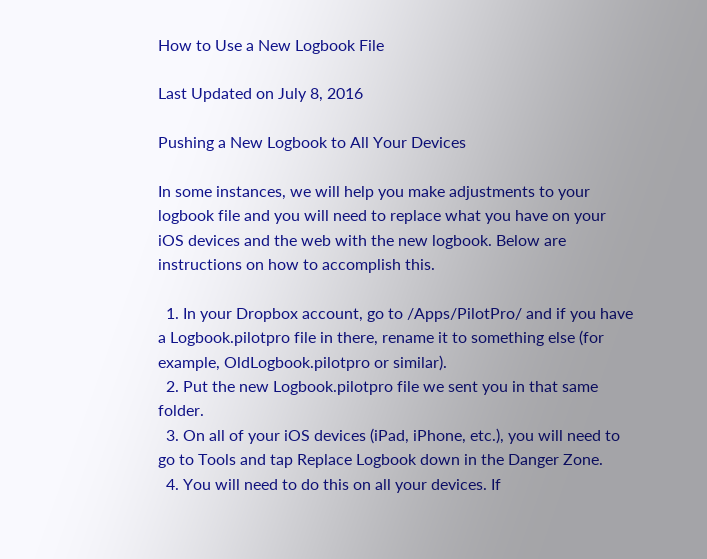How to Use a New Logbook File

Last Updated on July 8, 2016

Pushing a New Logbook to All Your Devices

In some instances, we will help you make adjustments to your logbook file and you will need to replace what you have on your iOS devices and the web with the new logbook. Below are instructions on how to accomplish this.

  1. In your Dropbox account, go to /Apps/PilotPro/ and if you have a Logbook.pilotpro file in there, rename it to something else (for example, OldLogbook.pilotpro or similar).
  2. Put the new Logbook.pilotpro file we sent you in that same folder.
  3. On all of your iOS devices (iPad, iPhone, etc.), you will need to go to Tools and tap Replace Logbook down in the Danger Zone.
  4. You will need to do this on all your devices. If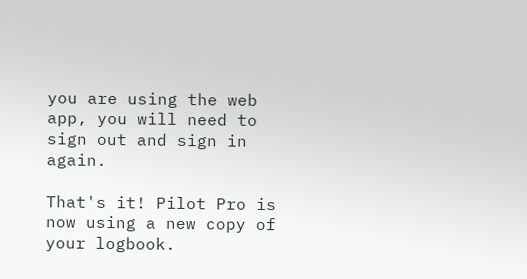you are using the web app, you will need to sign out and sign in again.

That's it! Pilot Pro is now using a new copy of your logbook.